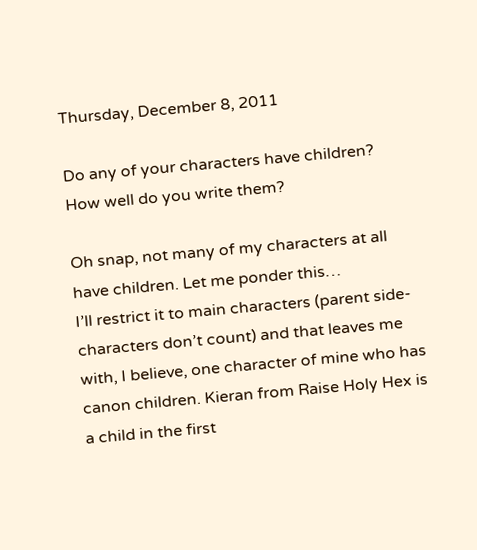Thursday, December 8, 2011

Do any of your characters have children? How well do you write them?

Oh snap, not many of my characters at all have children. Let me ponder this…
I’ll restrict it to main characters (parent side-characters don’t count) and that leaves me with, I believe, one character of mine who has canon children. Kieran from Raise Holy Hex is a child in the first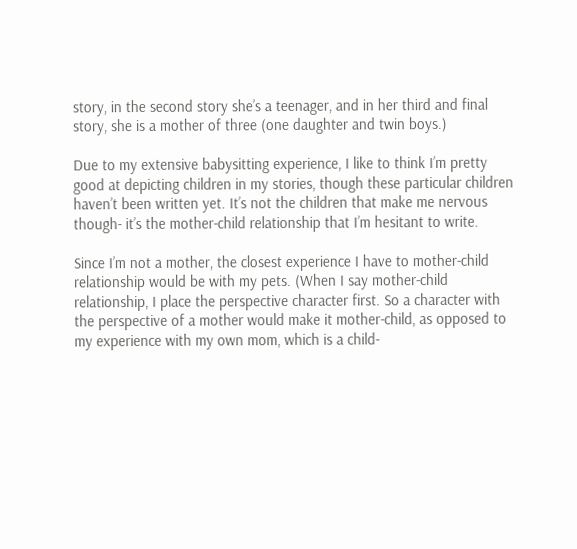story, in the second story she’s a teenager, and in her third and final story, she is a mother of three (one daughter and twin boys.)

Due to my extensive babysitting experience, I like to think I’m pretty good at depicting children in my stories, though these particular children haven’t been written yet. It’s not the children that make me nervous though- it’s the mother-child relationship that I’m hesitant to write.

Since I’m not a mother, the closest experience I have to mother-child relationship would be with my pets. (When I say mother-child relationship, I place the perspective character first. So a character with the perspective of a mother would make it mother-child, as opposed to my experience with my own mom, which is a child-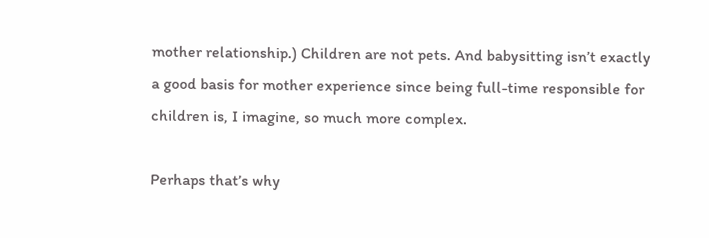mother relationship.) Children are not pets. And babysitting isn’t exactly a good basis for mother experience since being full-time responsible for children is, I imagine, so much more complex.

Perhaps that’s why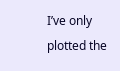I’ve only plotted the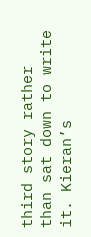third story rather than sat down to write it. Kieran’s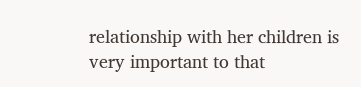relationship with her children is very important to that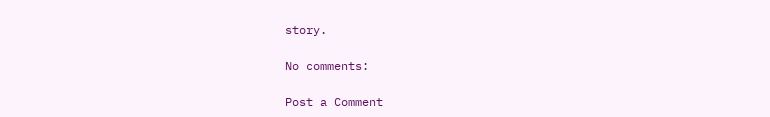story.

No comments:

Post a Comment